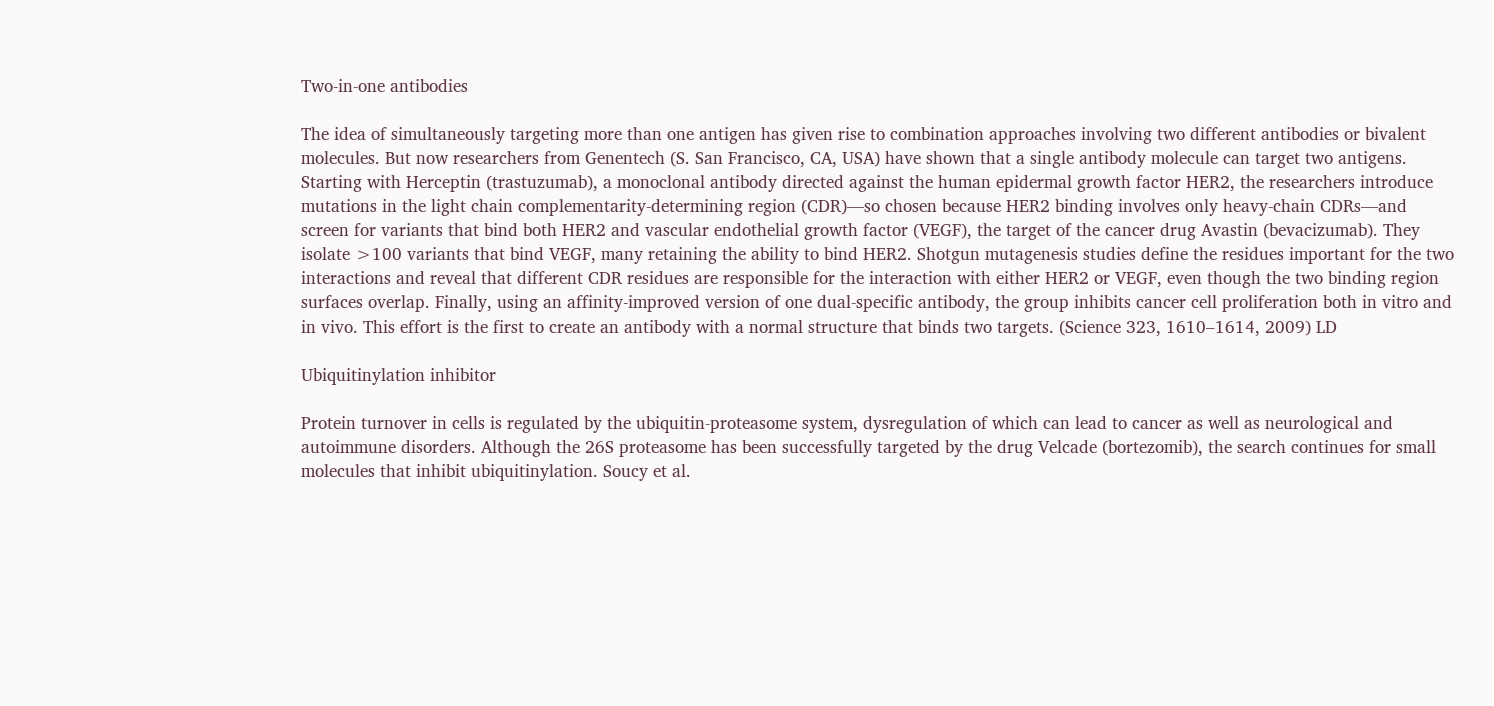Two-in-one antibodies

The idea of simultaneously targeting more than one antigen has given rise to combination approaches involving two different antibodies or bivalent molecules. But now researchers from Genentech (S. San Francisco, CA, USA) have shown that a single antibody molecule can target two antigens. Starting with Herceptin (trastuzumab), a monoclonal antibody directed against the human epidermal growth factor HER2, the researchers introduce mutations in the light chain complementarity-determining region (CDR)—so chosen because HER2 binding involves only heavy-chain CDRs—and screen for variants that bind both HER2 and vascular endothelial growth factor (VEGF), the target of the cancer drug Avastin (bevacizumab). They isolate >100 variants that bind VEGF, many retaining the ability to bind HER2. Shotgun mutagenesis studies define the residues important for the two interactions and reveal that different CDR residues are responsible for the interaction with either HER2 or VEGF, even though the two binding region surfaces overlap. Finally, using an affinity-improved version of one dual-specific antibody, the group inhibits cancer cell proliferation both in vitro and in vivo. This effort is the first to create an antibody with a normal structure that binds two targets. (Science 323, 1610–1614, 2009) LD

Ubiquitinylation inhibitor

Protein turnover in cells is regulated by the ubiquitin-proteasome system, dysregulation of which can lead to cancer as well as neurological and autoimmune disorders. Although the 26S proteasome has been successfully targeted by the drug Velcade (bortezomib), the search continues for small molecules that inhibit ubiquitinylation. Soucy et al.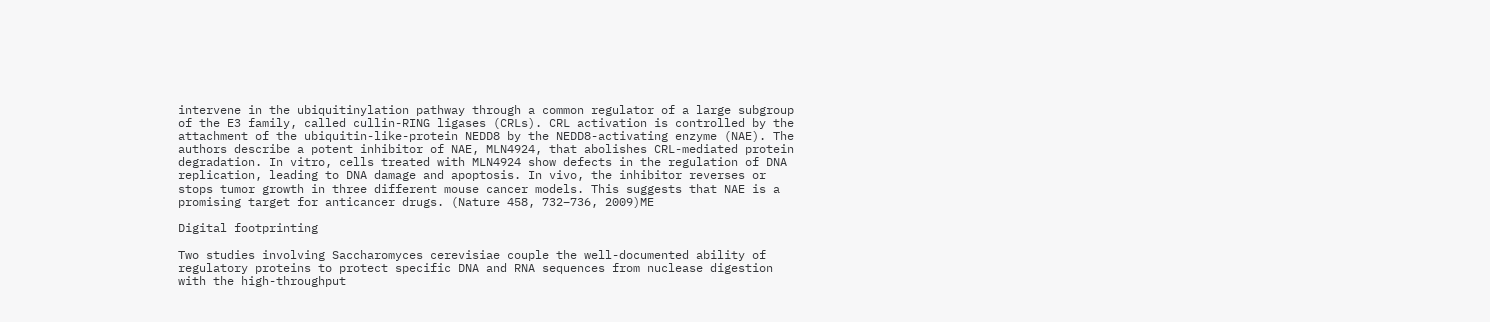intervene in the ubiquitinylation pathway through a common regulator of a large subgroup of the E3 family, called cullin-RING ligases (CRLs). CRL activation is controlled by the attachment of the ubiquitin-like-protein NEDD8 by the NEDD8-activating enzyme (NAE). The authors describe a potent inhibitor of NAE, MLN4924, that abolishes CRL-mediated protein degradation. In vitro, cells treated with MLN4924 show defects in the regulation of DNA replication, leading to DNA damage and apoptosis. In vivo, the inhibitor reverses or stops tumor growth in three different mouse cancer models. This suggests that NAE is a promising target for anticancer drugs. (Nature 458, 732–736, 2009)ME

Digital footprinting

Two studies involving Saccharomyces cerevisiae couple the well-documented ability of regulatory proteins to protect specific DNA and RNA sequences from nuclease digestion with the high-throughput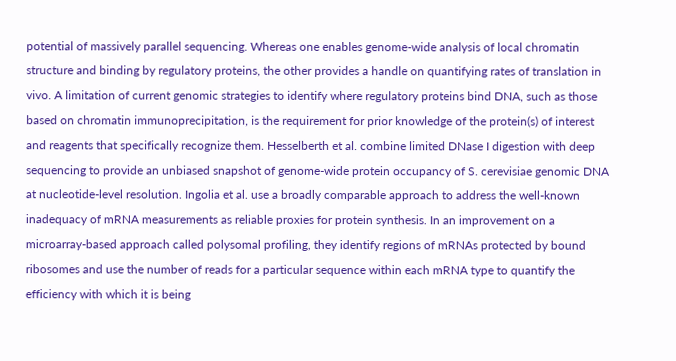potential of massively parallel sequencing. Whereas one enables genome-wide analysis of local chromatin structure and binding by regulatory proteins, the other provides a handle on quantifying rates of translation in vivo. A limitation of current genomic strategies to identify where regulatory proteins bind DNA, such as those based on chromatin immunoprecipitation, is the requirement for prior knowledge of the protein(s) of interest and reagents that specifically recognize them. Hesselberth et al. combine limited DNase I digestion with deep sequencing to provide an unbiased snapshot of genome-wide protein occupancy of S. cerevisiae genomic DNA at nucleotide-level resolution. Ingolia et al. use a broadly comparable approach to address the well-known inadequacy of mRNA measurements as reliable proxies for protein synthesis. In an improvement on a microarray-based approach called polysomal profiling, they identify regions of mRNAs protected by bound ribosomes and use the number of reads for a particular sequence within each mRNA type to quantify the efficiency with which it is being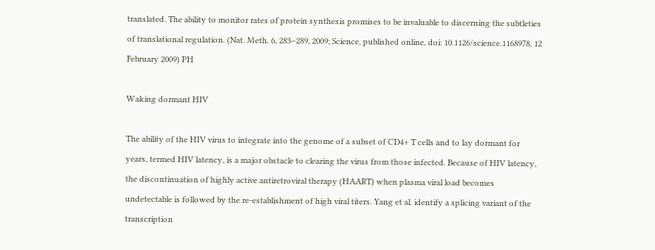translated. The ability to monitor rates of protein synthesis promises to be invaluable to discerning the subtleties of translational regulation. (Nat. Meth. 6, 283–289, 2009; Science, published online, doi: 10.1126/science.1168978, 12 February 2009) PH

Waking dormant HIV

The ability of the HIV virus to integrate into the genome of a subset of CD4+ T cells and to lay dormant for years, termed HIV latency, is a major obstacle to clearing the virus from those infected. Because of HIV latency, the discontinuation of highly active antiretroviral therapy (HAART) when plasma viral load becomes undetectable is followed by the re-establishment of high viral titers. Yang et al. identify a splicing variant of the transcription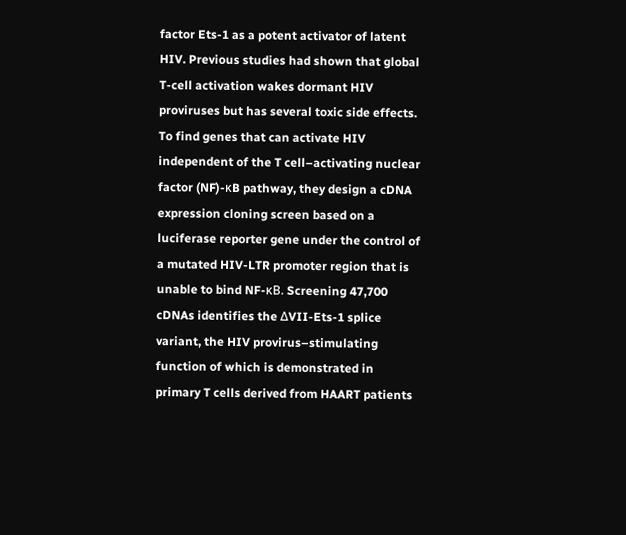factor Ets-1 as a potent activator of latent HIV. Previous studies had shown that global T-cell activation wakes dormant HIV proviruses but has several toxic side effects. To find genes that can activate HIV independent of the T cell–activating nuclear factor (NF)-κB pathway, they design a cDNA expression cloning screen based on a luciferase reporter gene under the control of a mutated HIV-LTR promoter region that is unable to bind NF-κB. Screening 47,700 cDNAs identifies the ΔVII-Ets-1 splice variant, the HIV provirus–stimulating function of which is demonstrated in primary T cells derived from HAART patients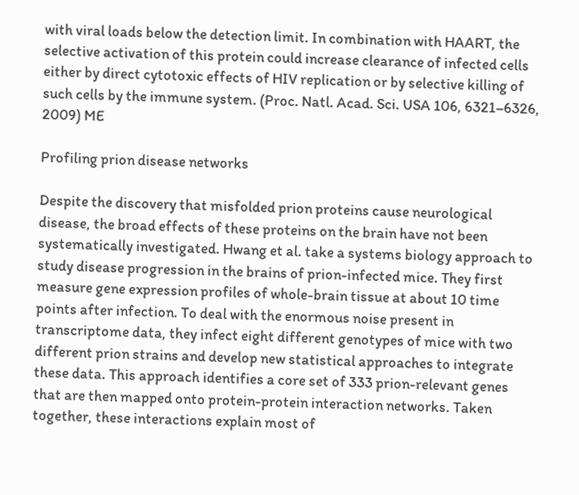with viral loads below the detection limit. In combination with HAART, the selective activation of this protein could increase clearance of infected cells either by direct cytotoxic effects of HIV replication or by selective killing of such cells by the immune system. (Proc. Natl. Acad. Sci. USA 106, 6321–6326, 2009) ME

Profiling prion disease networks

Despite the discovery that misfolded prion proteins cause neurological disease, the broad effects of these proteins on the brain have not been systematically investigated. Hwang et al. take a systems biology approach to study disease progression in the brains of prion-infected mice. They first measure gene expression profiles of whole-brain tissue at about 10 time points after infection. To deal with the enormous noise present in transcriptome data, they infect eight different genotypes of mice with two different prion strains and develop new statistical approaches to integrate these data. This approach identifies a core set of 333 prion-relevant genes that are then mapped onto protein-protein interaction networks. Taken together, these interactions explain most of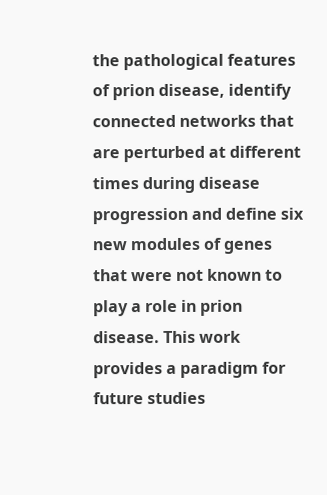the pathological features of prion disease, identify connected networks that are perturbed at different times during disease progression and define six new modules of genes that were not known to play a role in prion disease. This work provides a paradigm for future studies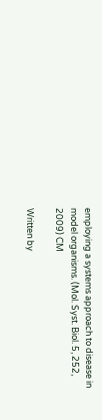employing a systems approach to disease in model organisms. (Mol. Syst. Biol. 5, 252, 2009) CM

Written by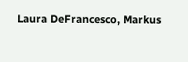Laura DeFrancesco, Markus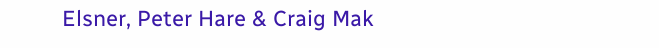Elsner, Peter Hare & Craig Mak